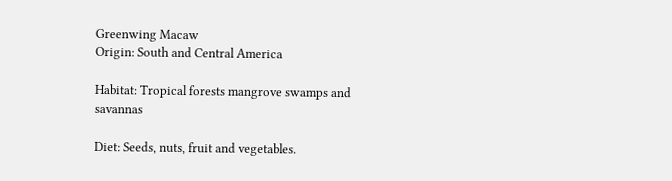Greenwing Macaw
Origin: South and Central America

Habitat: Tropical forests mangrove swamps and savannas

Diet: Seeds, nuts, fruit and vegetables.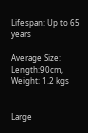Lifespan: Up to 65 years

Average Size: Length:90cm, Weight: 1.2 kgs


Large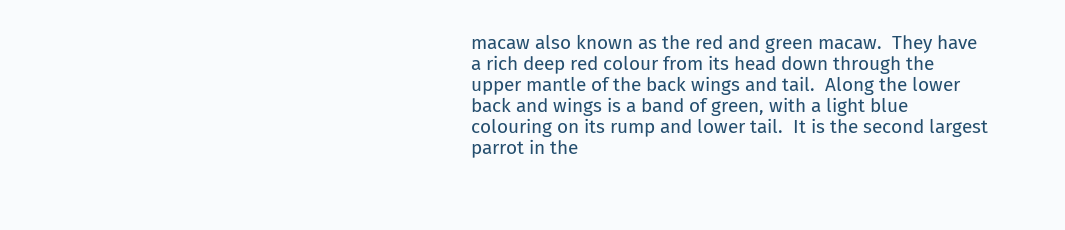macaw also known as the red and green macaw.  They have a rich deep red colour from its head down through the upper mantle of the back wings and tail.  Along the lower back and wings is a band of green, with a light blue colouring on its rump and lower tail.  It is the second largest parrot in the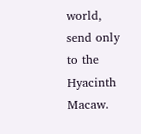world, send only to the Hyacinth Macaw.